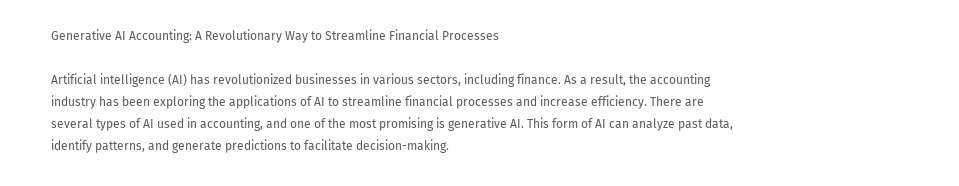Generative AI Accounting: A Revolutionary Way to Streamline Financial Processes

Artificial intelligence (AI) has revolutionized businesses in various sectors, including finance. As a result, the accounting industry has been exploring the applications of AI to streamline financial processes and increase efficiency. There are several types of AI used in accounting, and one of the most promising is generative AI. This form of AI can analyze past data, identify patterns, and generate predictions to facilitate decision-making.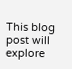This blog post will explore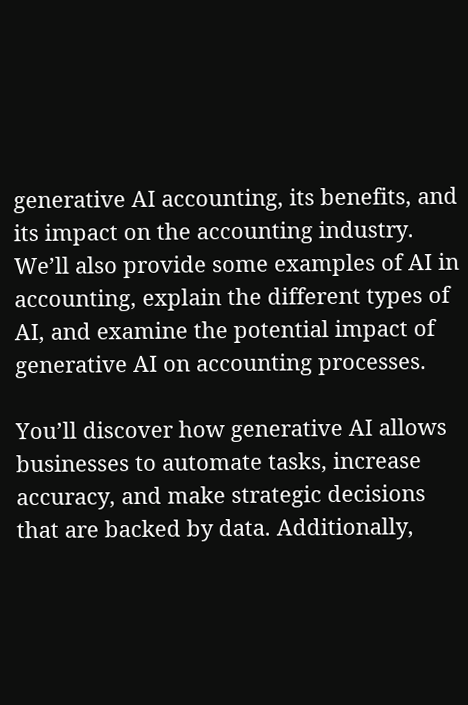generative AI accounting, its benefits, and its impact on the accounting industry. We’ll also provide some examples of AI in accounting, explain the different types of AI, and examine the potential impact of generative AI on accounting processes.

You’ll discover how generative AI allows businesses to automate tasks, increase accuracy, and make strategic decisions that are backed by data. Additionally,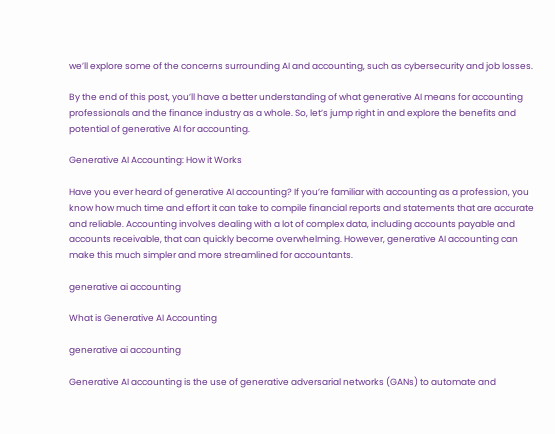we’ll explore some of the concerns surrounding AI and accounting, such as cybersecurity and job losses.

By the end of this post, you’ll have a better understanding of what generative AI means for accounting professionals and the finance industry as a whole. So, let’s jump right in and explore the benefits and potential of generative AI for accounting.

Generative AI Accounting: How it Works

Have you ever heard of generative AI accounting? If you’re familiar with accounting as a profession, you know how much time and effort it can take to compile financial reports and statements that are accurate and reliable. Accounting involves dealing with a lot of complex data, including accounts payable and accounts receivable, that can quickly become overwhelming. However, generative AI accounting can make this much simpler and more streamlined for accountants.

generative ai accounting

What is Generative AI Accounting

generative ai accounting

Generative AI accounting is the use of generative adversarial networks (GANs) to automate and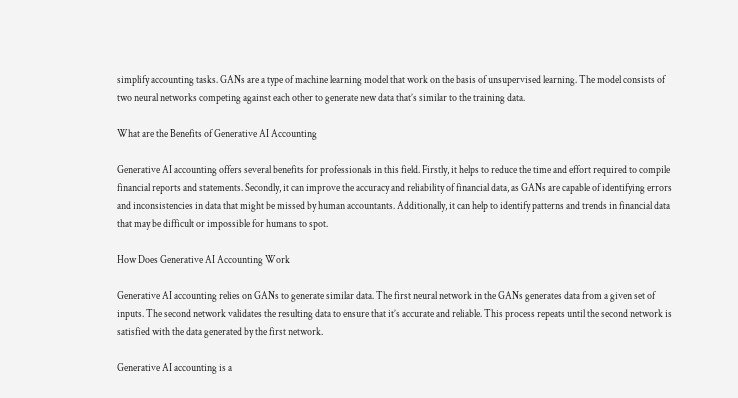simplify accounting tasks. GANs are a type of machine learning model that work on the basis of unsupervised learning. The model consists of two neural networks competing against each other to generate new data that’s similar to the training data.

What are the Benefits of Generative AI Accounting

Generative AI accounting offers several benefits for professionals in this field. Firstly, it helps to reduce the time and effort required to compile financial reports and statements. Secondly, it can improve the accuracy and reliability of financial data, as GANs are capable of identifying errors and inconsistencies in data that might be missed by human accountants. Additionally, it can help to identify patterns and trends in financial data that may be difficult or impossible for humans to spot.

How Does Generative AI Accounting Work

Generative AI accounting relies on GANs to generate similar data. The first neural network in the GANs generates data from a given set of inputs. The second network validates the resulting data to ensure that it’s accurate and reliable. This process repeats until the second network is satisfied with the data generated by the first network.

Generative AI accounting is a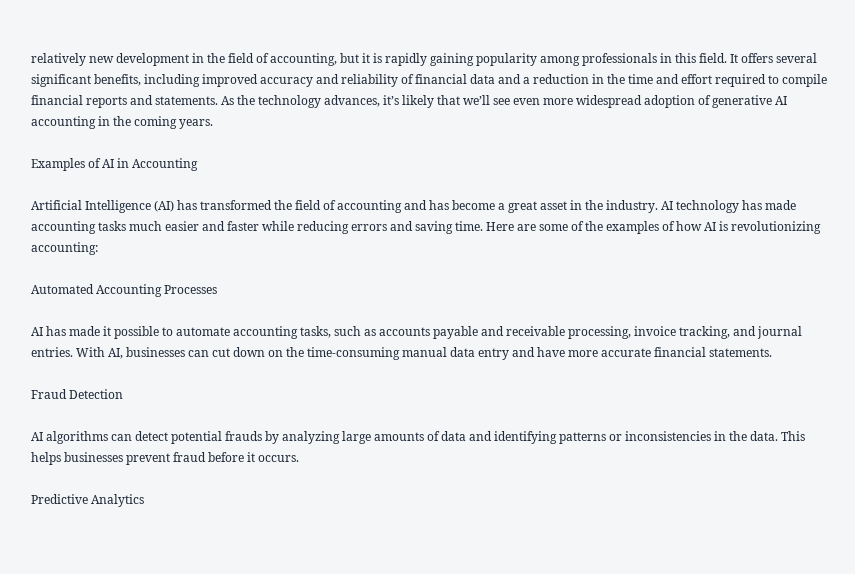relatively new development in the field of accounting, but it is rapidly gaining popularity among professionals in this field. It offers several significant benefits, including improved accuracy and reliability of financial data and a reduction in the time and effort required to compile financial reports and statements. As the technology advances, it’s likely that we’ll see even more widespread adoption of generative AI accounting in the coming years.

Examples of AI in Accounting

Artificial Intelligence (AI) has transformed the field of accounting and has become a great asset in the industry. AI technology has made accounting tasks much easier and faster while reducing errors and saving time. Here are some of the examples of how AI is revolutionizing accounting:

Automated Accounting Processes

AI has made it possible to automate accounting tasks, such as accounts payable and receivable processing, invoice tracking, and journal entries. With AI, businesses can cut down on the time-consuming manual data entry and have more accurate financial statements.

Fraud Detection

AI algorithms can detect potential frauds by analyzing large amounts of data and identifying patterns or inconsistencies in the data. This helps businesses prevent fraud before it occurs.

Predictive Analytics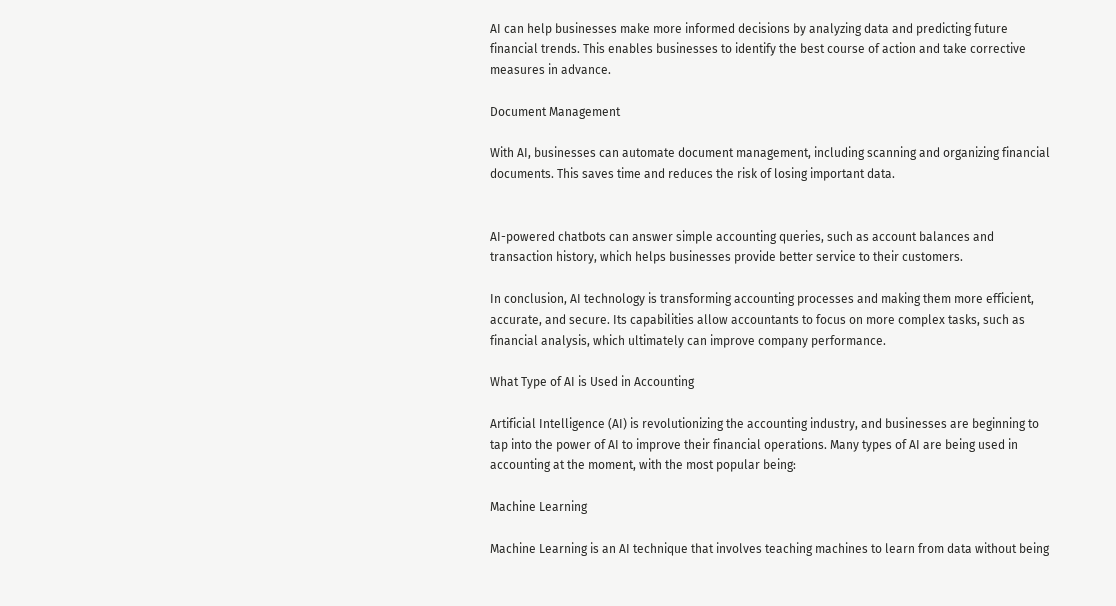AI can help businesses make more informed decisions by analyzing data and predicting future financial trends. This enables businesses to identify the best course of action and take corrective measures in advance.

Document Management

With AI, businesses can automate document management, including scanning and organizing financial documents. This saves time and reduces the risk of losing important data.


AI-powered chatbots can answer simple accounting queries, such as account balances and transaction history, which helps businesses provide better service to their customers.

In conclusion, AI technology is transforming accounting processes and making them more efficient, accurate, and secure. Its capabilities allow accountants to focus on more complex tasks, such as financial analysis, which ultimately can improve company performance.

What Type of AI is Used in Accounting

Artificial Intelligence (AI) is revolutionizing the accounting industry, and businesses are beginning to tap into the power of AI to improve their financial operations. Many types of AI are being used in accounting at the moment, with the most popular being:

Machine Learning

Machine Learning is an AI technique that involves teaching machines to learn from data without being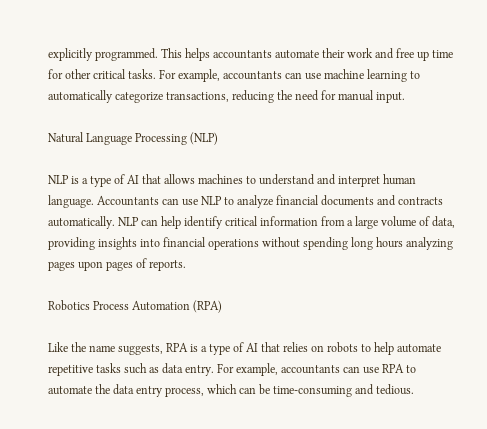explicitly programmed. This helps accountants automate their work and free up time for other critical tasks. For example, accountants can use machine learning to automatically categorize transactions, reducing the need for manual input.

Natural Language Processing (NLP)

NLP is a type of AI that allows machines to understand and interpret human language. Accountants can use NLP to analyze financial documents and contracts automatically. NLP can help identify critical information from a large volume of data, providing insights into financial operations without spending long hours analyzing pages upon pages of reports.

Robotics Process Automation (RPA)

Like the name suggests, RPA is a type of AI that relies on robots to help automate repetitive tasks such as data entry. For example, accountants can use RPA to automate the data entry process, which can be time-consuming and tedious.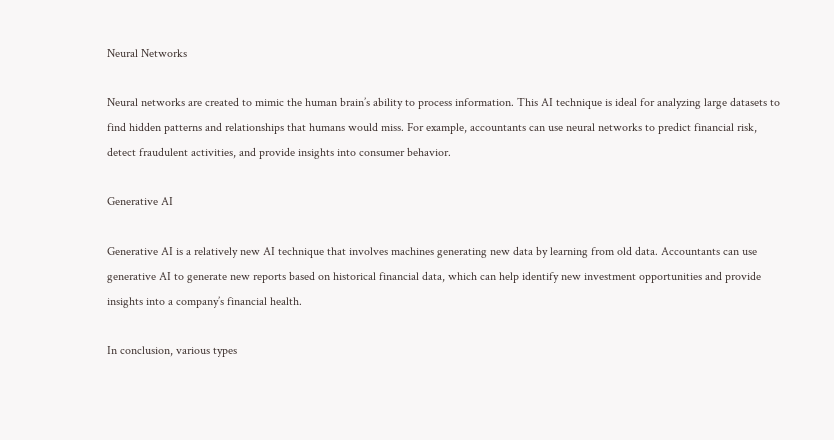Neural Networks

Neural networks are created to mimic the human brain’s ability to process information. This AI technique is ideal for analyzing large datasets to find hidden patterns and relationships that humans would miss. For example, accountants can use neural networks to predict financial risk, detect fraudulent activities, and provide insights into consumer behavior.

Generative AI

Generative AI is a relatively new AI technique that involves machines generating new data by learning from old data. Accountants can use generative AI to generate new reports based on historical financial data, which can help identify new investment opportunities and provide insights into a company’s financial health.

In conclusion, various types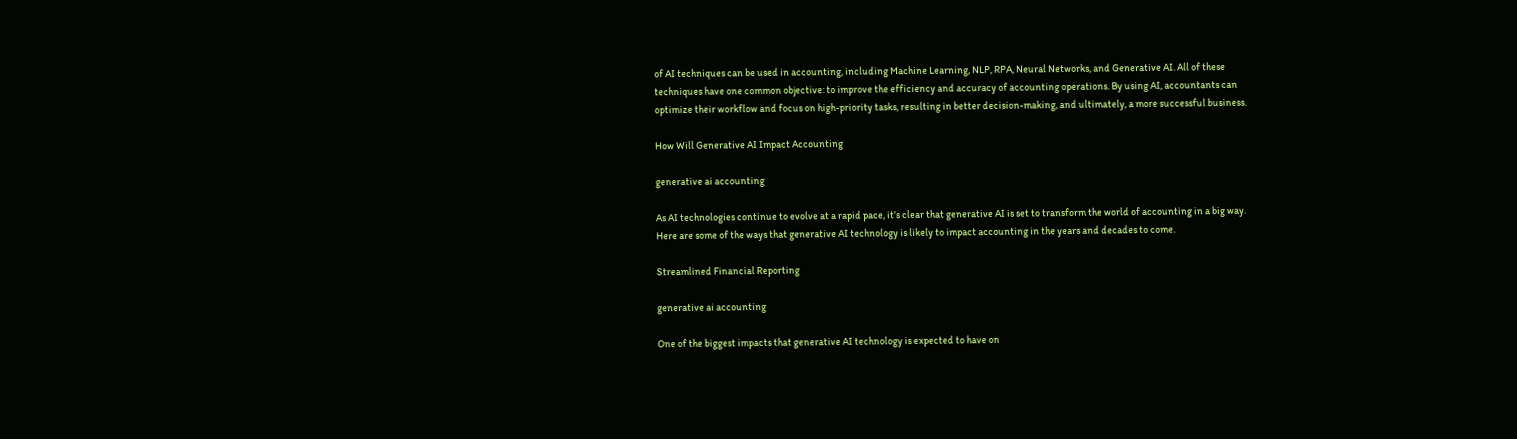of AI techniques can be used in accounting, including Machine Learning, NLP, RPA, Neural Networks, and Generative AI. All of these techniques have one common objective: to improve the efficiency and accuracy of accounting operations. By using AI, accountants can optimize their workflow and focus on high-priority tasks, resulting in better decision-making, and ultimately, a more successful business.

How Will Generative AI Impact Accounting

generative ai accounting

As AI technologies continue to evolve at a rapid pace, it’s clear that generative AI is set to transform the world of accounting in a big way. Here are some of the ways that generative AI technology is likely to impact accounting in the years and decades to come.

Streamlined Financial Reporting

generative ai accounting

One of the biggest impacts that generative AI technology is expected to have on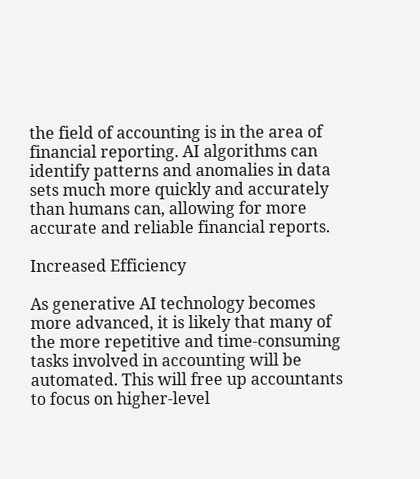the field of accounting is in the area of financial reporting. AI algorithms can identify patterns and anomalies in data sets much more quickly and accurately than humans can, allowing for more accurate and reliable financial reports.

Increased Efficiency

As generative AI technology becomes more advanced, it is likely that many of the more repetitive and time-consuming tasks involved in accounting will be automated. This will free up accountants to focus on higher-level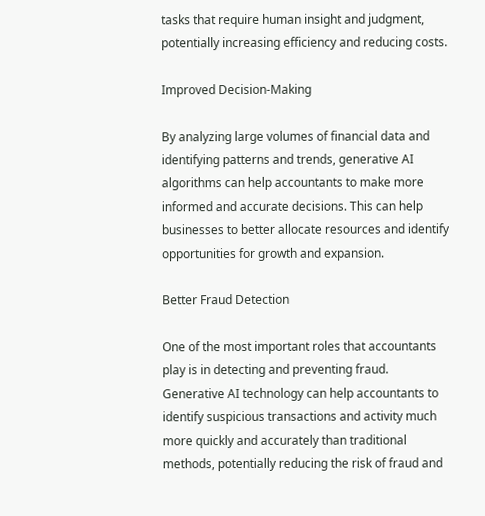tasks that require human insight and judgment, potentially increasing efficiency and reducing costs.

Improved Decision-Making

By analyzing large volumes of financial data and identifying patterns and trends, generative AI algorithms can help accountants to make more informed and accurate decisions. This can help businesses to better allocate resources and identify opportunities for growth and expansion.

Better Fraud Detection

One of the most important roles that accountants play is in detecting and preventing fraud. Generative AI technology can help accountants to identify suspicious transactions and activity much more quickly and accurately than traditional methods, potentially reducing the risk of fraud and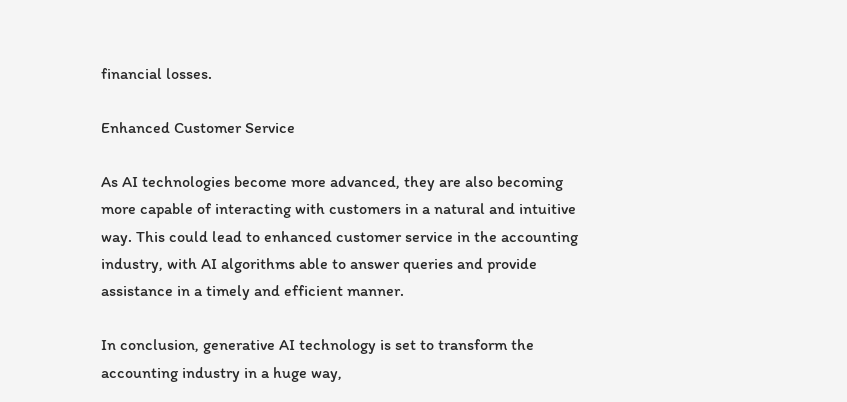financial losses.

Enhanced Customer Service

As AI technologies become more advanced, they are also becoming more capable of interacting with customers in a natural and intuitive way. This could lead to enhanced customer service in the accounting industry, with AI algorithms able to answer queries and provide assistance in a timely and efficient manner.

In conclusion, generative AI technology is set to transform the accounting industry in a huge way,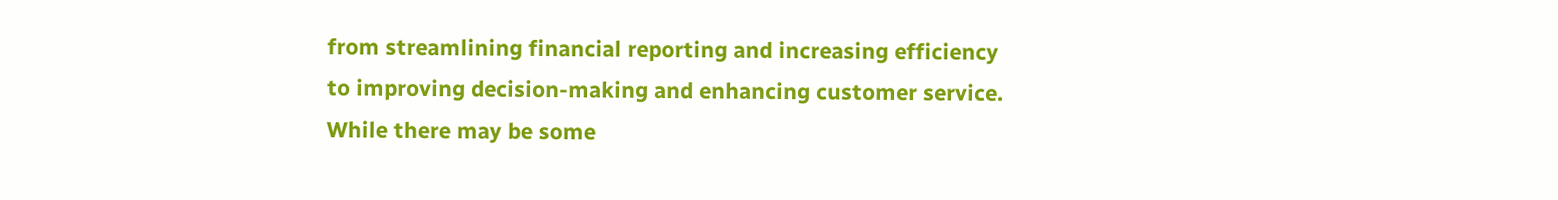from streamlining financial reporting and increasing efficiency to improving decision-making and enhancing customer service. While there may be some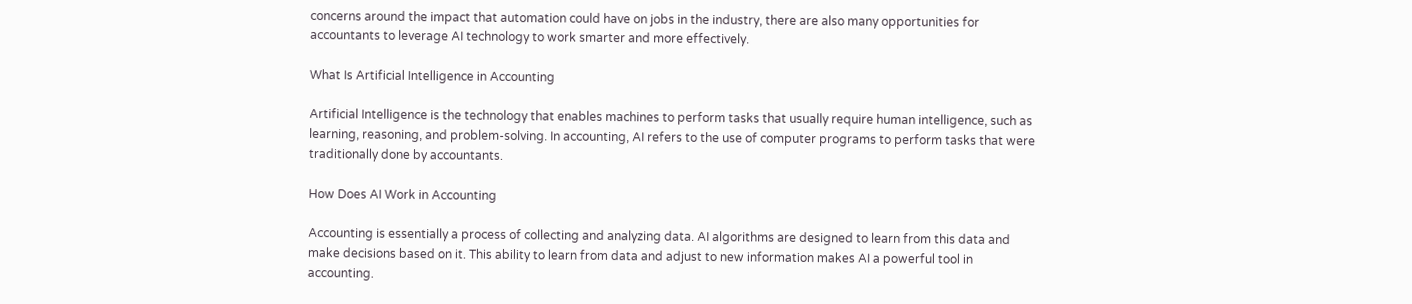concerns around the impact that automation could have on jobs in the industry, there are also many opportunities for accountants to leverage AI technology to work smarter and more effectively.

What Is Artificial Intelligence in Accounting

Artificial Intelligence is the technology that enables machines to perform tasks that usually require human intelligence, such as learning, reasoning, and problem-solving. In accounting, AI refers to the use of computer programs to perform tasks that were traditionally done by accountants.

How Does AI Work in Accounting

Accounting is essentially a process of collecting and analyzing data. AI algorithms are designed to learn from this data and make decisions based on it. This ability to learn from data and adjust to new information makes AI a powerful tool in accounting.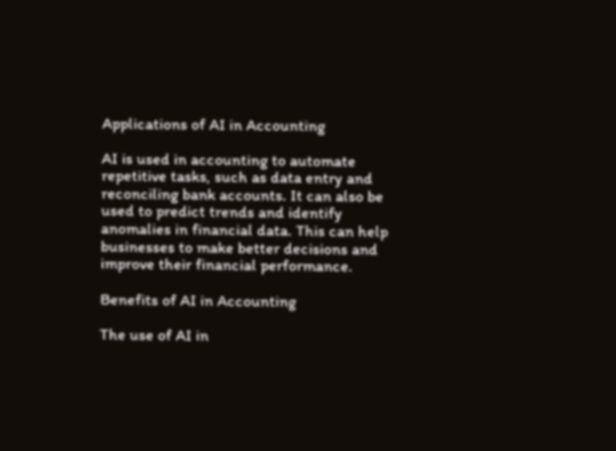Applications of AI in Accounting

AI is used in accounting to automate repetitive tasks, such as data entry and reconciling bank accounts. It can also be used to predict trends and identify anomalies in financial data. This can help businesses to make better decisions and improve their financial performance.

Benefits of AI in Accounting

The use of AI in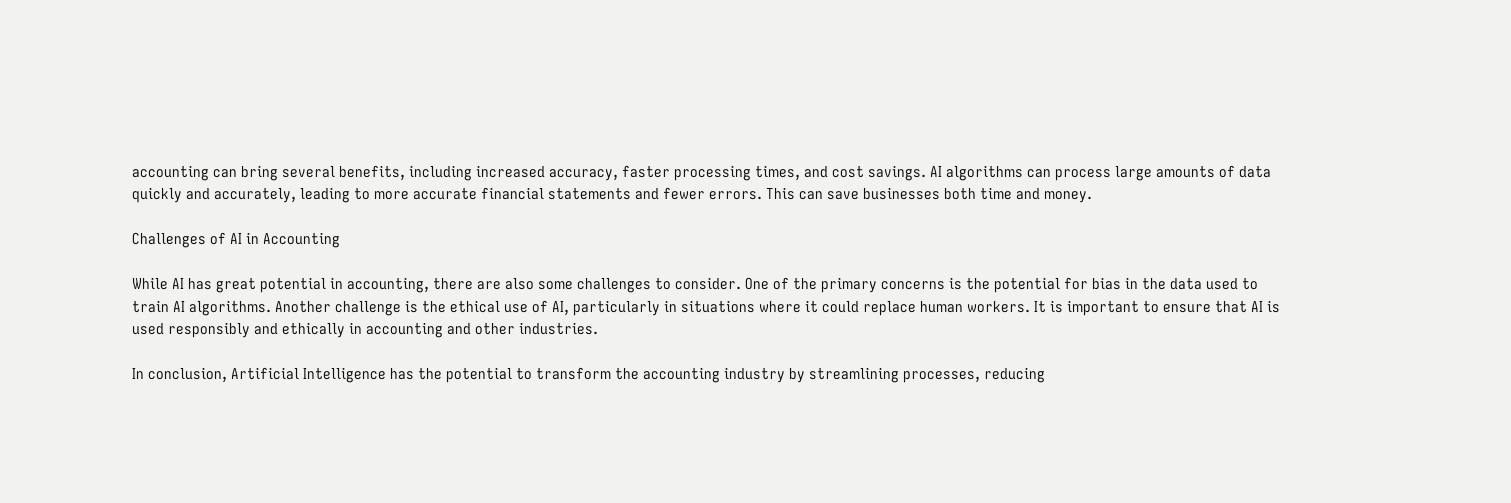accounting can bring several benefits, including increased accuracy, faster processing times, and cost savings. AI algorithms can process large amounts of data quickly and accurately, leading to more accurate financial statements and fewer errors. This can save businesses both time and money.

Challenges of AI in Accounting

While AI has great potential in accounting, there are also some challenges to consider. One of the primary concerns is the potential for bias in the data used to train AI algorithms. Another challenge is the ethical use of AI, particularly in situations where it could replace human workers. It is important to ensure that AI is used responsibly and ethically in accounting and other industries.

In conclusion, Artificial Intelligence has the potential to transform the accounting industry by streamlining processes, reducing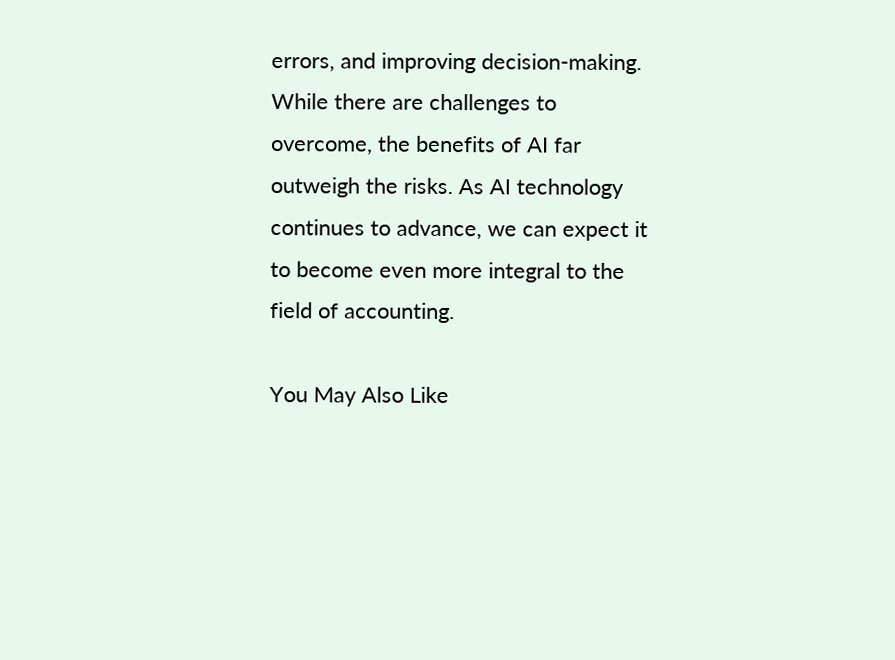errors, and improving decision-making. While there are challenges to overcome, the benefits of AI far outweigh the risks. As AI technology continues to advance, we can expect it to become even more integral to the field of accounting.

You May Also Like